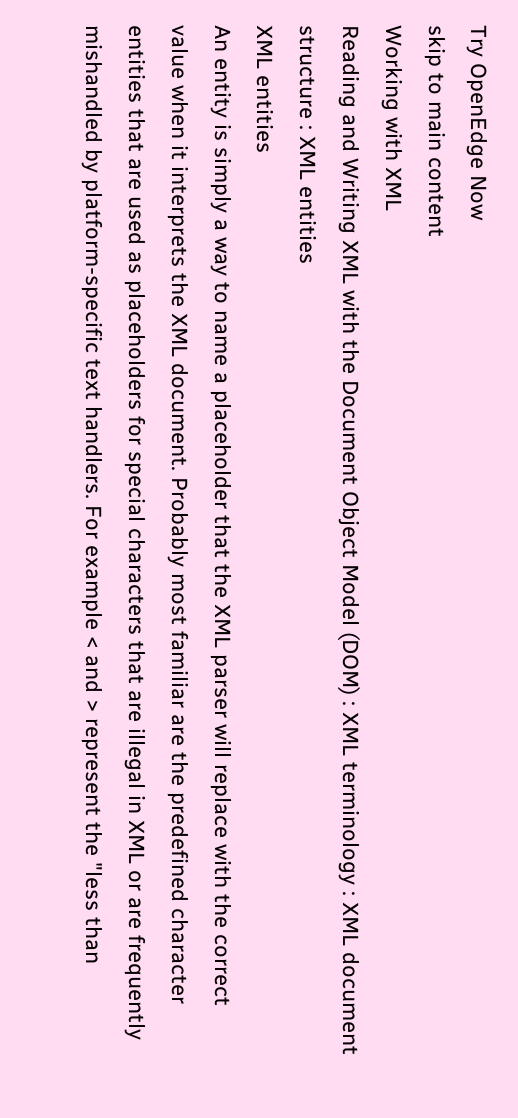Try OpenEdge Now
skip to main content
Working with XML
Reading and Writing XML with the Document Object Model (DOM) : XML terminology : XML document structure : XML entities
XML entities
An entity is simply a way to name a placeholder that the XML parser will replace with the correct value when it interprets the XML document. Probably most familiar are the predefined character entities that are used as placeholders for special characters that are illegal in XML or are frequently mishandled by platform-specific text handlers. For example < and > represent the "less than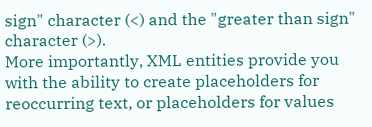sign" character (<) and the "greater than sign" character (>).
More importantly, XML entities provide you with the ability to create placeholders for reoccurring text, or placeholders for values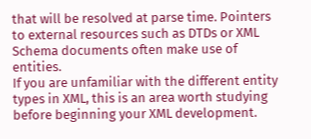that will be resolved at parse time. Pointers to external resources such as DTDs or XML Schema documents often make use of entities.
If you are unfamiliar with the different entity types in XML, this is an area worth studying before beginning your XML development.